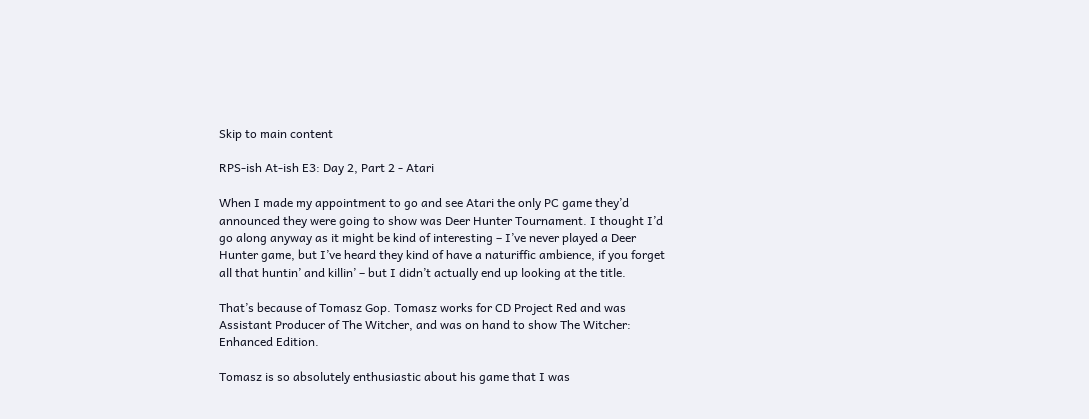Skip to main content

RPS-ish At-ish E3: Day 2, Part 2 - Atari

When I made my appointment to go and see Atari the only PC game they’d announced they were going to show was Deer Hunter Tournament. I thought I’d go along anyway as it might be kind of interesting – I’ve never played a Deer Hunter game, but I’ve heard they kind of have a naturiffic ambience, if you forget all that huntin’ and killin’ – but I didn’t actually end up looking at the title.

That’s because of Tomasz Gop. Tomasz works for CD Project Red and was Assistant Producer of The Witcher, and was on hand to show The Witcher: Enhanced Edition.

Tomasz is so absolutely enthusiastic about his game that I was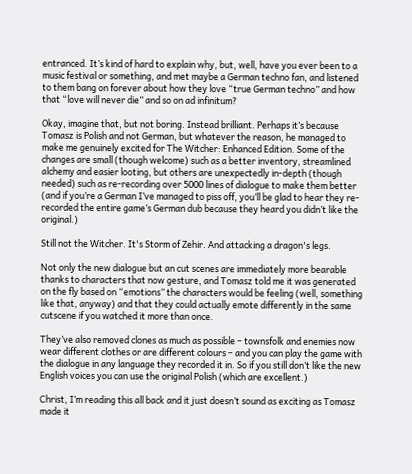entranced. It’s kind of hard to explain why, but, well, have you ever been to a music festival or something, and met maybe a German techno fan, and listened to them bang on forever about how they love “true German techno” and how that “love will never die” and so on ad infinitum?

Okay, imagine that, but not boring. Instead brilliant. Perhaps it’s because Tomasz is Polish and not German, but whatever the reason, he managed to make me genuinely excited for The Witcher: Enhanced Edition. Some of the changes are small (though welcome) such as a better inventory, streamlined alchemy and easier looting, but others are unexpectedly in-depth (though needed) such as re-recording over 5000 lines of dialogue to make them better (and if you’re a German I’ve managed to piss off, you’ll be glad to hear they re-recorded the entire game’s German dub because they heard you didn’t like the original.)

Still not the Witcher. It's Storm of Zehir. And attacking a dragon's legs.

Not only the new dialogue but an cut scenes are immediately more bearable thanks to characters that now gesture, and Tomasz told me it was generated on the fly based on “emotions” the characters would be feeling (well, something like that, anyway) and that they could actually emote differently in the same cutscene if you watched it more than once.

They’ve also removed clones as much as possible – townsfolk and enemies now wear different clothes or are different colours – and you can play the game with the dialogue in any language they recorded it in. So if you still don’t like the new English voices you can use the original Polish (which are excellent.)

Christ, I’m reading this all back and it just doesn’t sound as exciting as Tomasz made it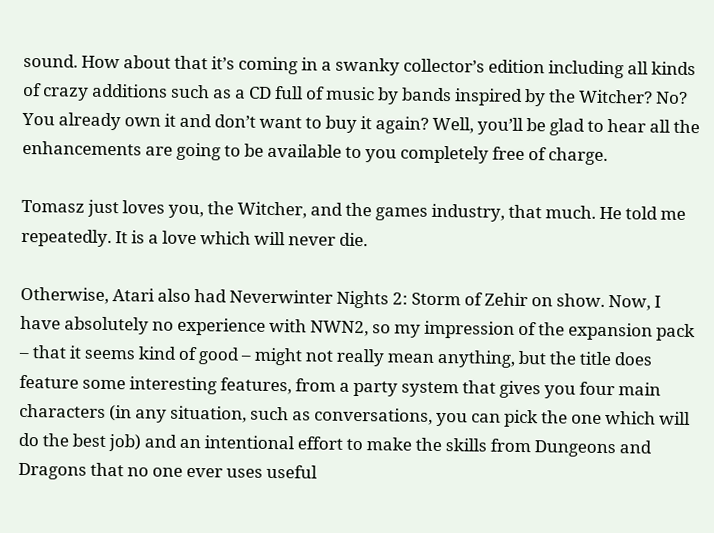sound. How about that it’s coming in a swanky collector’s edition including all kinds of crazy additions such as a CD full of music by bands inspired by the Witcher? No? You already own it and don’t want to buy it again? Well, you’ll be glad to hear all the enhancements are going to be available to you completely free of charge.

Tomasz just loves you, the Witcher, and the games industry, that much. He told me repeatedly. It is a love which will never die.

Otherwise, Atari also had Neverwinter Nights 2: Storm of Zehir on show. Now, I have absolutely no experience with NWN2, so my impression of the expansion pack – that it seems kind of good – might not really mean anything, but the title does feature some interesting features, from a party system that gives you four main characters (in any situation, such as conversations, you can pick the one which will do the best job) and an intentional effort to make the skills from Dungeons and Dragons that no one ever uses useful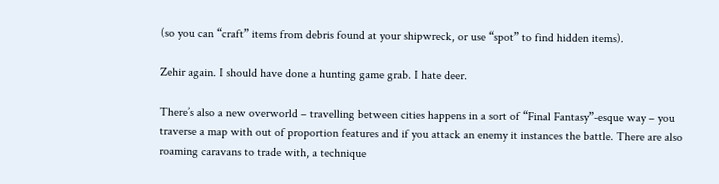(so you can “craft” items from debris found at your shipwreck, or use “spot” to find hidden items).

Zehir again. I should have done a hunting game grab. I hate deer.

There’s also a new overworld – travelling between cities happens in a sort of “Final Fantasy”-esque way – you traverse a map with out of proportion features and if you attack an enemy it instances the battle. There are also roaming caravans to trade with, a technique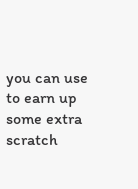you can use to earn up some extra scratch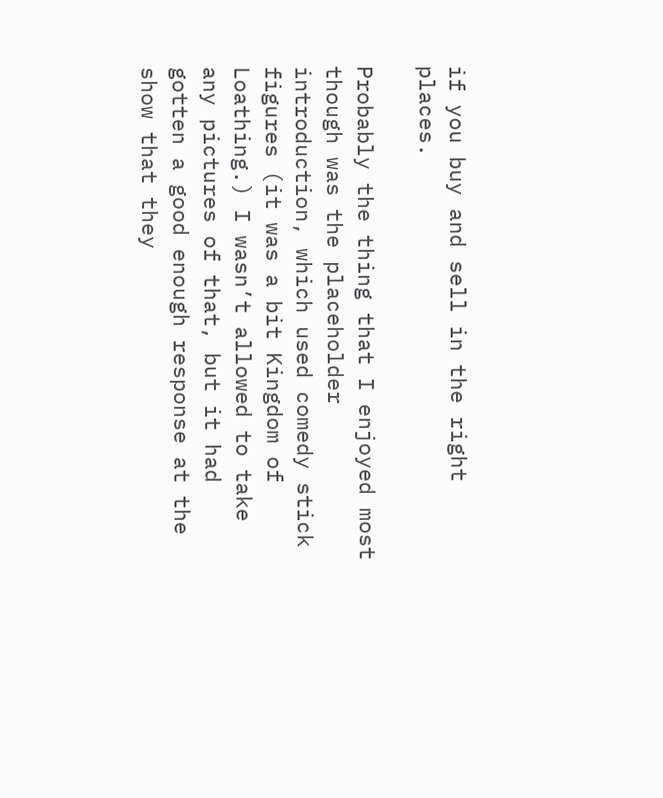if you buy and sell in the right places.

Probably the thing that I enjoyed most though was the placeholder introduction, which used comedy stick figures (it was a bit Kingdom of Loathing.) I wasn’t allowed to take any pictures of that, but it had gotten a good enough response at the show that they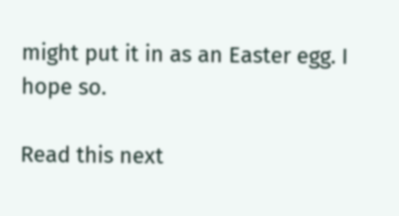might put it in as an Easter egg. I hope so.

Read this next